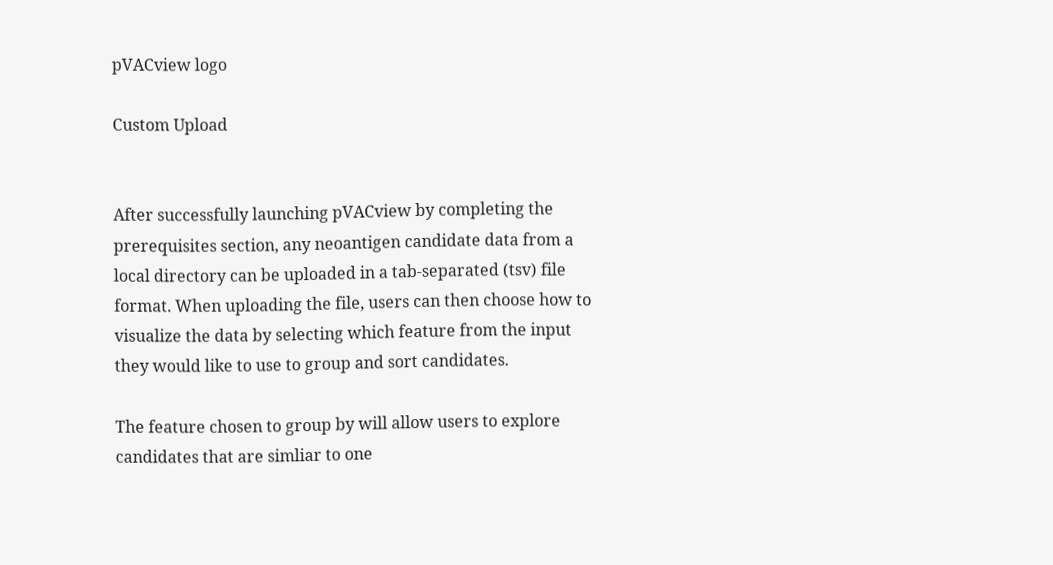pVACview logo

Custom Upload


After successfully launching pVACview by completing the prerequisites section, any neoantigen candidate data from a local directory can be uploaded in a tab-separated (tsv) file format. When uploading the file, users can then choose how to visualize the data by selecting which feature from the input they would like to use to group and sort candidates.

The feature chosen to group by will allow users to explore candidates that are simliar to one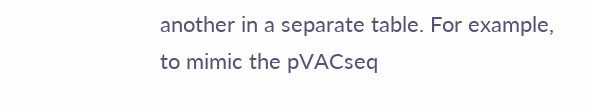another in a separate table. For example, to mimic the pVACseq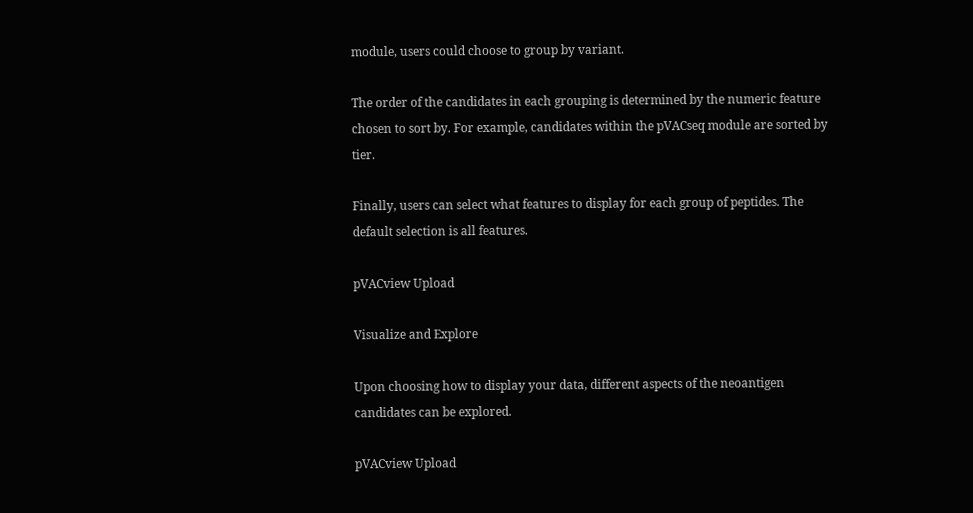module, users could choose to group by variant.

The order of the candidates in each grouping is determined by the numeric feature chosen to sort by. For example, candidates within the pVACseq module are sorted by tier.

Finally, users can select what features to display for each group of peptides. The default selection is all features.

pVACview Upload

Visualize and Explore

Upon choosing how to display your data, different aspects of the neoantigen candidates can be explored.

pVACview Upload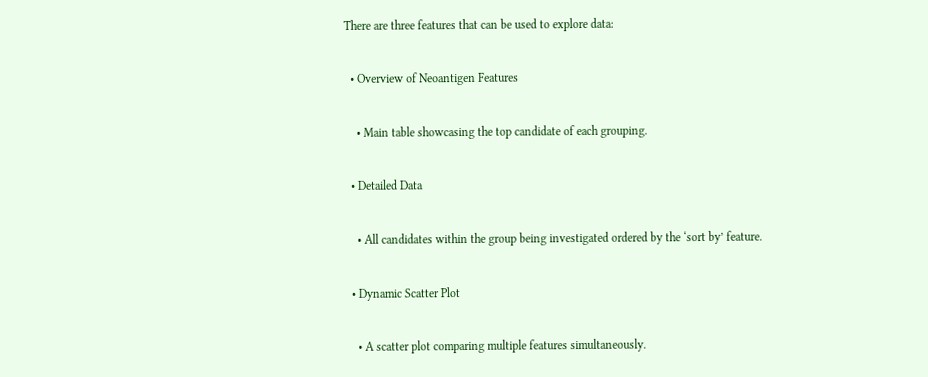There are three features that can be used to explore data:

  • Overview of Neoantigen Features

    • Main table showcasing the top candidate of each grouping.

  • Detailed Data

    • All candidates within the group being investigated ordered by the ‘sort by’ feature.

  • Dynamic Scatter Plot

    • A scatter plot comparing multiple features simultaneously.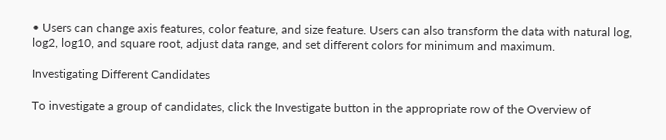• Users can change axis features, color feature, and size feature. Users can also transform the data with natural log, log2, log10, and square root, adjust data range, and set different colors for minimum and maximum.

Investigating Different Candidates

To investigate a group of candidates, click the Investigate button in the appropriate row of the Overview of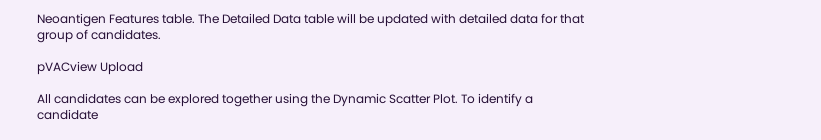Neoantigen Features table. The Detailed Data table will be updated with detailed data for that group of candidates.

pVACview Upload

All candidates can be explored together using the Dynamic Scatter Plot. To identify a candidate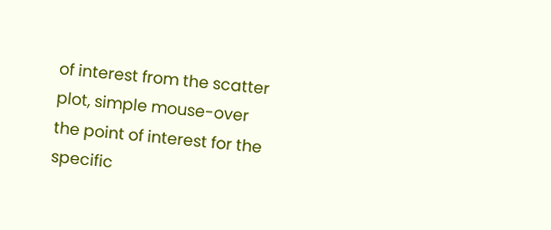of interest from the scatter plot, simple mouse-over the point of interest for the specific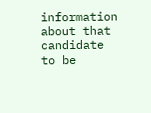information about that candidate to be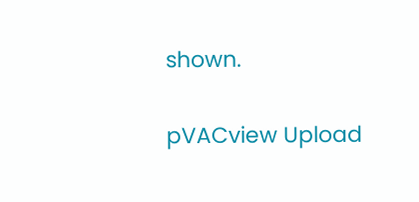shown.

pVACview Upload